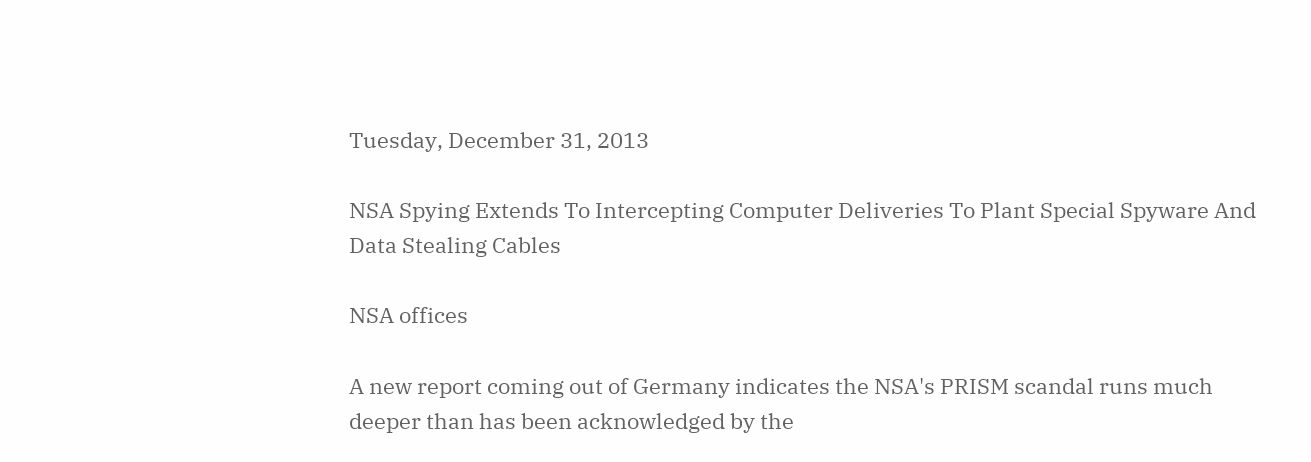Tuesday, December 31, 2013

NSA Spying Extends To Intercepting Computer Deliveries To Plant Special Spyware And Data Stealing Cables

NSA offices

A new report coming out of Germany indicates the NSA's PRISM scandal runs much deeper than has been acknowledged by the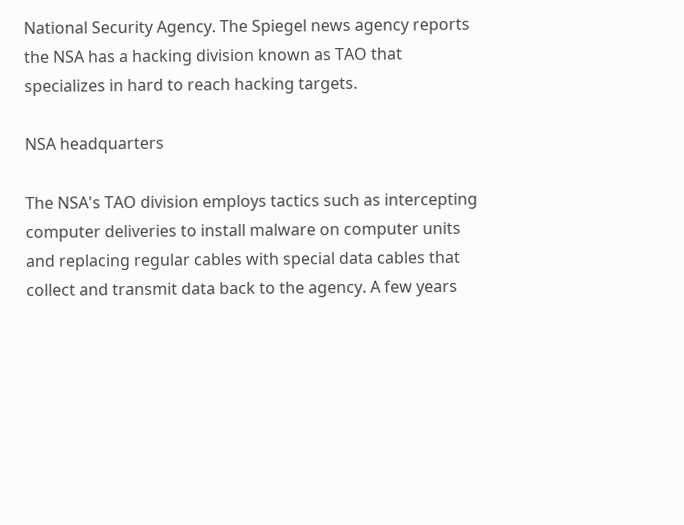National Security Agency. The Spiegel news agency reports the NSA has a hacking division known as TAO that specializes in hard to reach hacking targets.

NSA headquarters

The NSA's TAO division employs tactics such as intercepting computer deliveries to install malware on computer units and replacing regular cables with special data cables that collect and transmit data back to the agency. A few years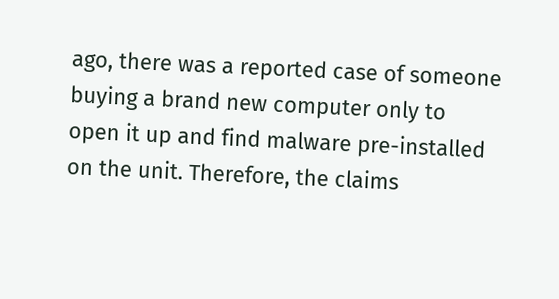ago, there was a reported case of someone buying a brand new computer only to open it up and find malware pre-installed on the unit. Therefore, the claims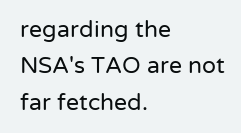regarding the NSA's TAO are not far fetched.